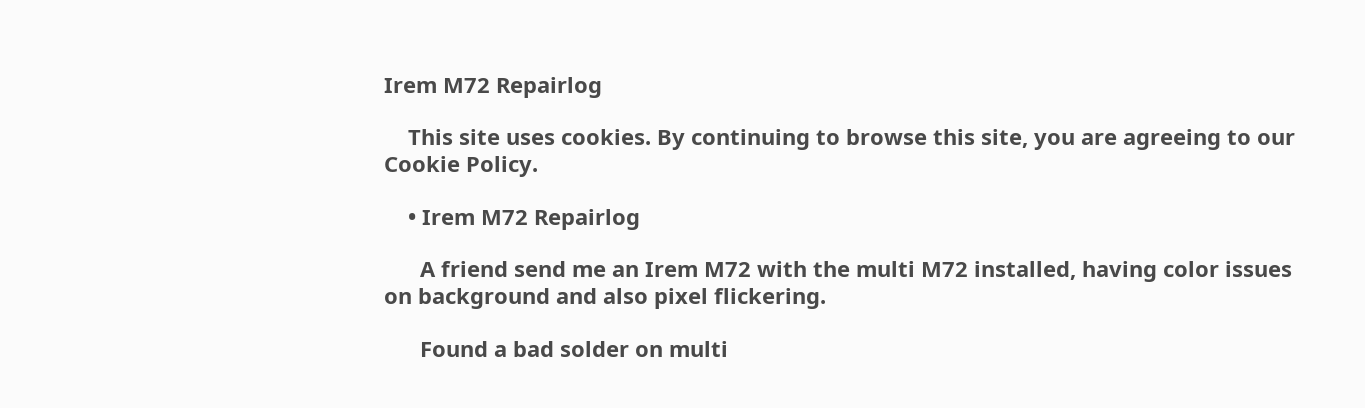Irem M72 Repairlog

    This site uses cookies. By continuing to browse this site, you are agreeing to our Cookie Policy.

    • Irem M72 Repairlog

      A friend send me an Irem M72 with the multi M72 installed, having color issues on background and also pixel flickering.

      Found a bad solder on multi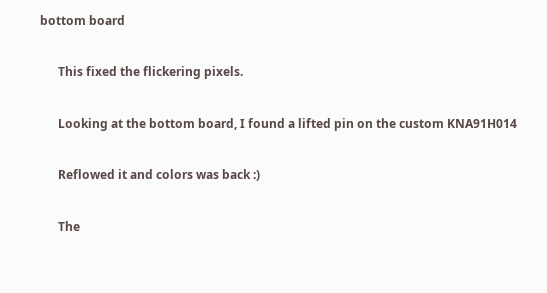bottom board

      This fixed the flickering pixels.

      Looking at the bottom board, I found a lifted pin on the custom KNA91H014

      Reflowed it and colors was back :)

      The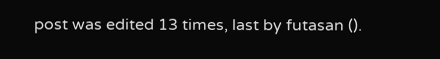post was edited 13 times, last by futasan ().